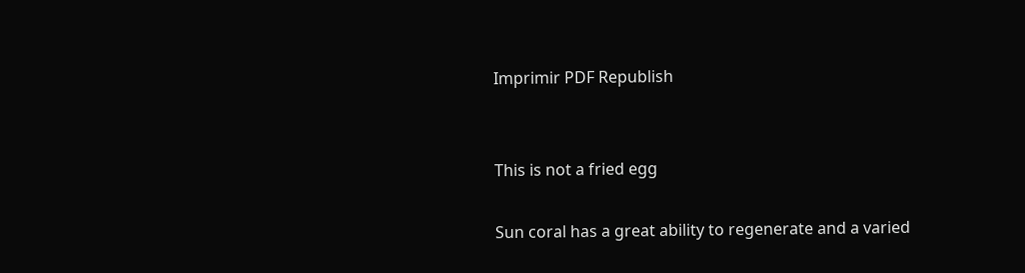Imprimir PDF Republish


This is not a fried egg

Sun coral has a great ability to regenerate and a varied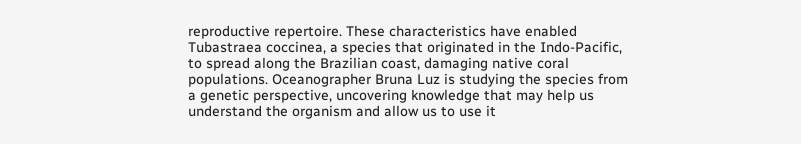reproductive repertoire. These characteristics have enabled Tubastraea coccinea, a species that originated in the Indo-Pacific, to spread along the Brazilian coast, damaging native coral populations. Oceanographer Bruna Luz is studying the species from a genetic perspective, uncovering knowledge that may help us understand the organism and allow us to use it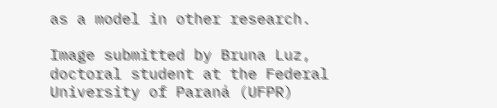as a model in other research.

Image submitted by Bruna Luz, doctoral student at the Federal University of Paraná (UFPR)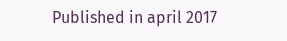Published in april 2017